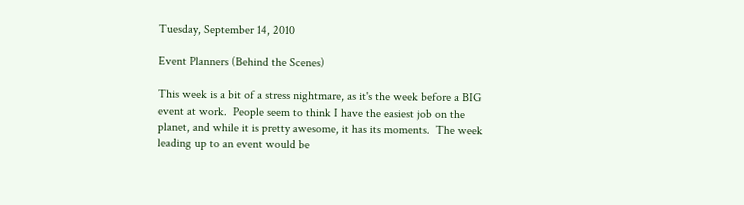Tuesday, September 14, 2010

Event Planners (Behind the Scenes)

This week is a bit of a stress nightmare, as it's the week before a BIG event at work.  People seem to think I have the easiest job on the planet, and while it is pretty awesome, it has its moments.  The week leading up to an event would be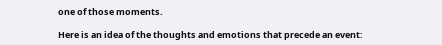one of those moments.

Here is an idea of the thoughts and emotions that precede an event: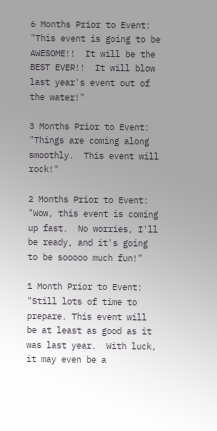6 Months Prior to Event: "This event is going to be AWESOME!!  It will be the BEST EVER!!  It will blow last year's event out of the water!"

3 Months Prior to Event: "Things are coming along smoothly.  This event will rock!"

2 Months Prior to Event: "Wow, this event is coming up fast.  No worries, I'll be ready, and it's going to be sooooo much fun!"

1 Month Prior to Event: "Still lots of time to prepare. This event will be at least as good as it was last year.  With luck, it may even be a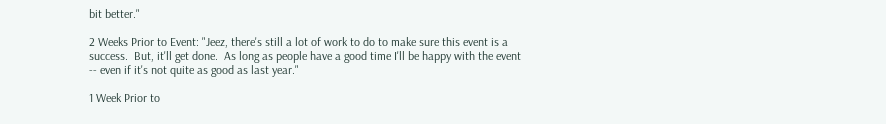bit better."

2 Weeks Prior to Event: "Jeez, there's still a lot of work to do to make sure this event is a success.  But, it'll get done.  As long as people have a good time I'll be happy with the event -- even if it's not quite as good as last year."

1 Week Prior to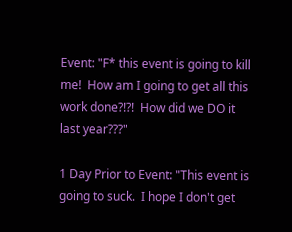Event: "F* this event is going to kill me!  How am I going to get all this work done?!?!  How did we DO it last year???"

1 Day Prior to Event: "This event is going to suck.  I hope I don't get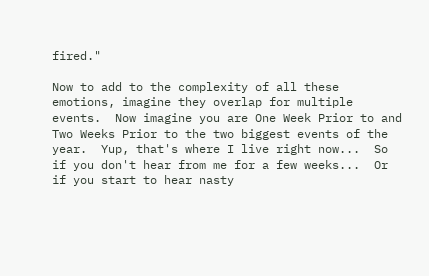fired."

Now to add to the complexity of all these emotions, imagine they overlap for multiple events.  Now imagine you are One Week Prior to and Two Weeks Prior to the two biggest events of the year.  Yup, that's where I live right now...  So if you don't hear from me for a few weeks...  Or if you start to hear nasty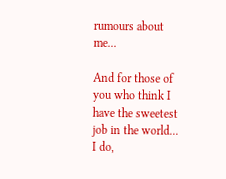rumours about me...

And for those of you who think I have the sweetest job in the world...  I do,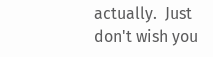actually.  Just don't wish you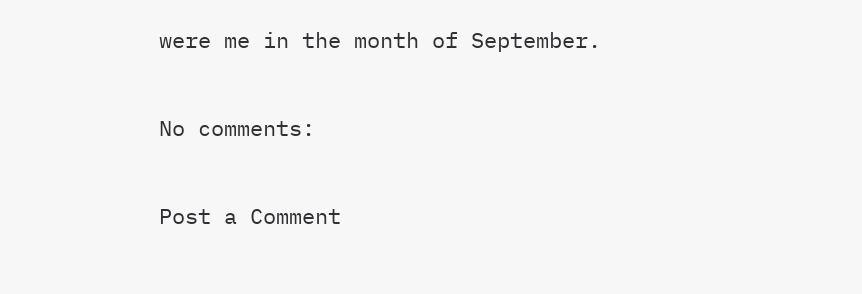were me in the month of September.

No comments:

Post a Comment